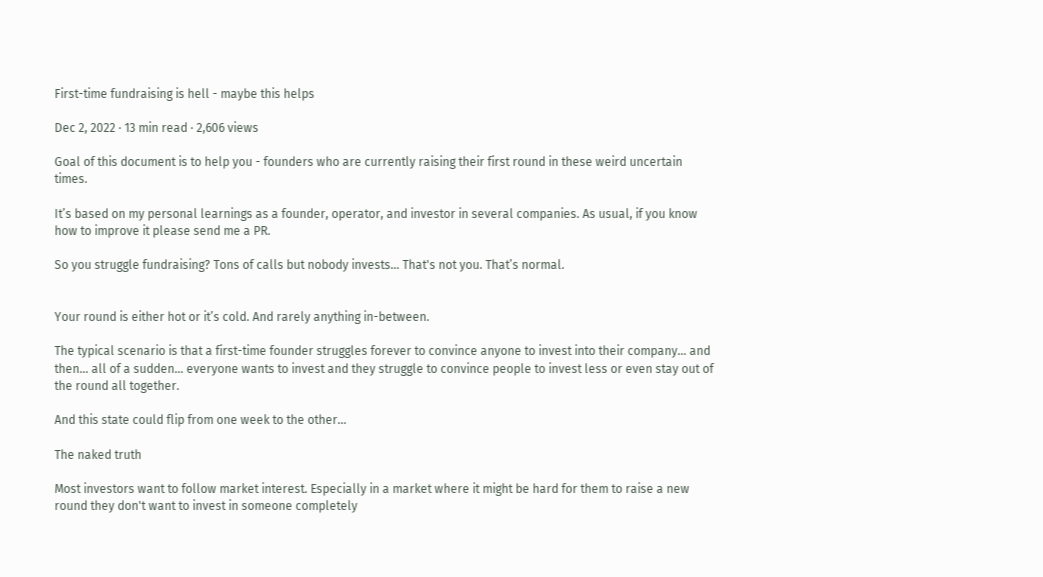First-time fundraising is hell - maybe this helps

Dec 2, 2022 · 13 min read · 2,606 views

Goal of this document is to help you - founders who are currently raising their first round in these weird uncertain times.

It’s based on my personal learnings as a founder, operator, and investor in several companies. As usual, if you know how to improve it please send me a PR.

So you struggle fundraising? Tons of calls but nobody invests… That's not you. That’s normal.


Your round is either hot or it’s cold. And rarely anything in-between.

The typical scenario is that a first-time founder struggles forever to convince anyone to invest into their company… and then… all of a sudden… everyone wants to invest and they struggle to convince people to invest less or even stay out of the round all together.

And this state could flip from one week to the other…

The naked truth

Most investors want to follow market interest. Especially in a market where it might be hard for them to raise a new round they don't want to invest in someone completely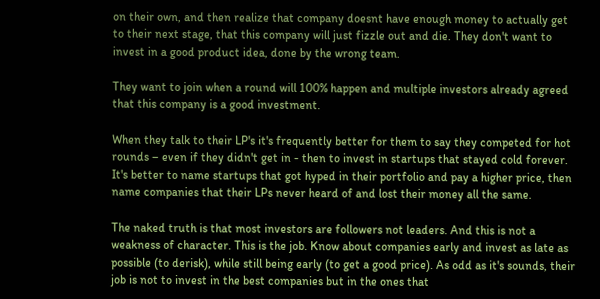on their own, and then realize that company doesnt have enough money to actually get to their next stage, that this company will just fizzle out and die. They don't want to invest in a good product idea, done by the wrong team.

They want to join when a round will 100% happen and multiple investors already agreed that this company is a good investment.

When they talk to their LP's it's frequently better for them to say they competed for hot rounds – even if they didn't get in - then to invest in startups that stayed cold forever. It's better to name startups that got hyped in their portfolio and pay a higher price, then name companies that their LPs never heard of and lost their money all the same.

The naked truth is that most investors are followers not leaders. And this is not a weakness of character. This is the job. Know about companies early and invest as late as possible (to derisk), while still being early (to get a good price). As odd as it's sounds, their job is not to invest in the best companies but in the ones that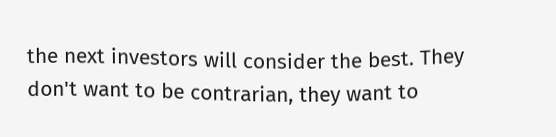the next investors will consider the best. They don't want to be contrarian, they want to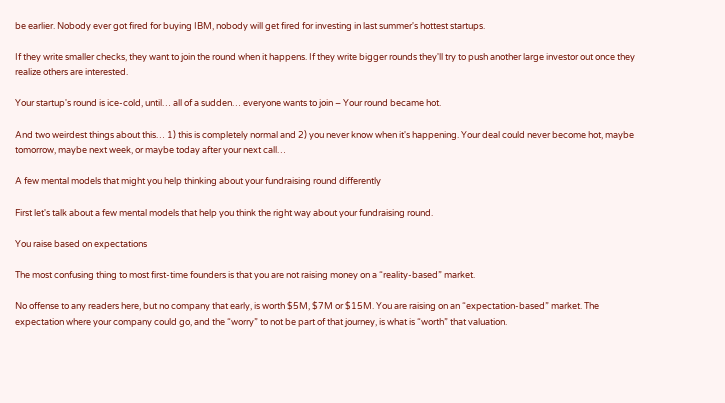be earlier. Nobody ever got fired for buying IBM, nobody will get fired for investing in last summer's hottest startups.

If they write smaller checks, they want to join the round when it happens. If they write bigger rounds they'll try to push another large investor out once they realize others are interested.

Your startup's round is ice-cold, until… all of a sudden… everyone wants to join – Your round became hot.

And two weirdest things about this… 1) this is completely normal and 2) you never know when it's happening. Your deal could never become hot, maybe tomorrow, maybe next week, or maybe today after your next call…

A few mental models that might you help thinking about your fundraising round differently

First let's talk about a few mental models that help you think the right way about your fundraising round.

You raise based on expectations

The most confusing thing to most first-time founders is that you are not raising money on a “reality-based” market.

No offense to any readers here, but no company that early, is worth $5M, $7M or $15M. You are raising on an “expectation-based” market. The expectation where your company could go, and the “worry” to not be part of that journey, is what is “worth” that valuation.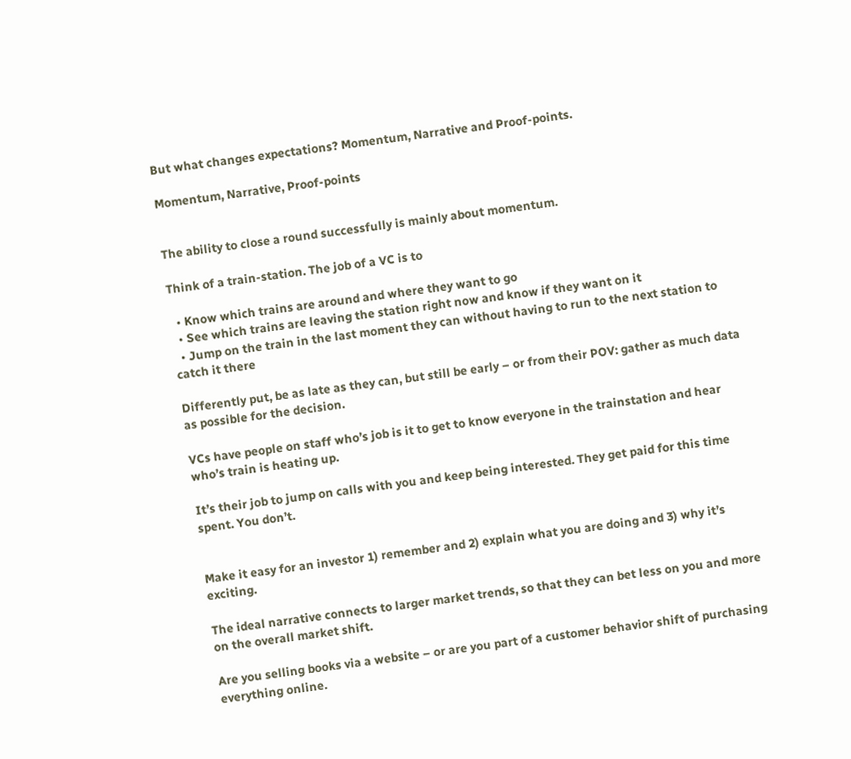But what changes expectations? Momentum, Narrative and Proof-points.

Momentum, Narrative, Proof-points


The ability to close a round successfully is mainly about momentum.

Think of a train-station. The job of a VC is to

  • Know which trains are around and where they want to go
  • See which trains are leaving the station right now and know if they want on it
  • Jump on the train in the last moment they can without having to run to the next station to catch it there

Differently put, be as late as they can, but still be early – or from their POV: gather as much data as possible for the decision.

VCs have people on staff who’s job is it to get to know everyone in the trainstation and hear who’s train is heating up.

It’s their job to jump on calls with you and keep being interested. They get paid for this time spent. You don’t.


Make it easy for an investor 1) remember and 2) explain what you are doing and 3) why it’s exciting.

The ideal narrative connects to larger market trends, so that they can bet less on you and more on the overall market shift.

Are you selling books via a website – or are you part of a customer behavior shift of purchasing everything online.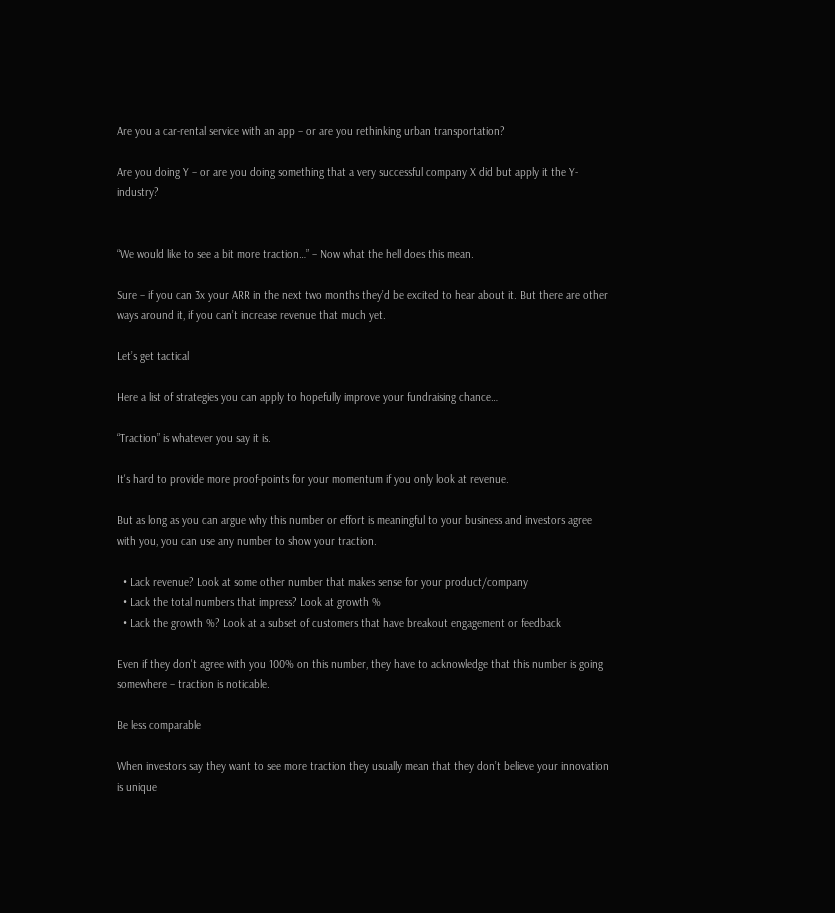Are you a car-rental service with an app – or are you rethinking urban transportation?

Are you doing Y – or are you doing something that a very successful company X did but apply it the Y-industry?


“We would like to see a bit more traction…” – Now what the hell does this mean.

Sure – if you can 3x your ARR in the next two months they’d be excited to hear about it. But there are other ways around it, if you can’t increase revenue that much yet.

Let’s get tactical

Here a list of strategies you can apply to hopefully improve your fundraising chance…

“Traction” is whatever you say it is.

It's hard to provide more proof-points for your momentum if you only look at revenue.

But as long as you can argue why this number or effort is meaningful to your business and investors agree with you, you can use any number to show your traction.

  • Lack revenue? Look at some other number that makes sense for your product/company
  • Lack the total numbers that impress? Look at growth %
  • Lack the growth %? Look at a subset of customers that have breakout engagement or feedback

Even if they don't agree with you 100% on this number, they have to acknowledge that this number is going somewhere – traction is noticable.

Be less comparable

When investors say they want to see more traction they usually mean that they don’t believe your innovation is unique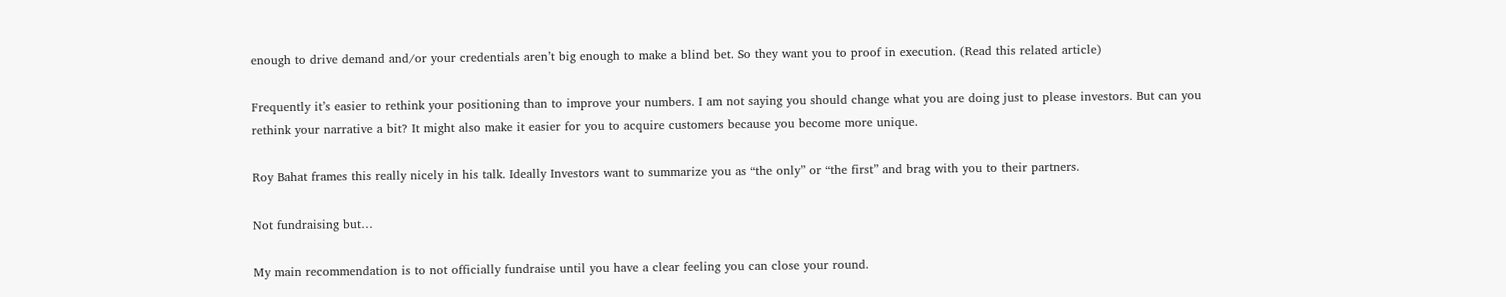enough to drive demand and/or your credentials aren’t big enough to make a blind bet. So they want you to proof in execution. (Read this related article)

Frequently it’s easier to rethink your positioning than to improve your numbers. I am not saying you should change what you are doing just to please investors. But can you rethink your narrative a bit? It might also make it easier for you to acquire customers because you become more unique.

Roy Bahat frames this really nicely in his talk. Ideally Investors want to summarize you as “the only” or “the first” and brag with you to their partners.

Not fundraising but…

My main recommendation is to not officially fundraise until you have a clear feeling you can close your round.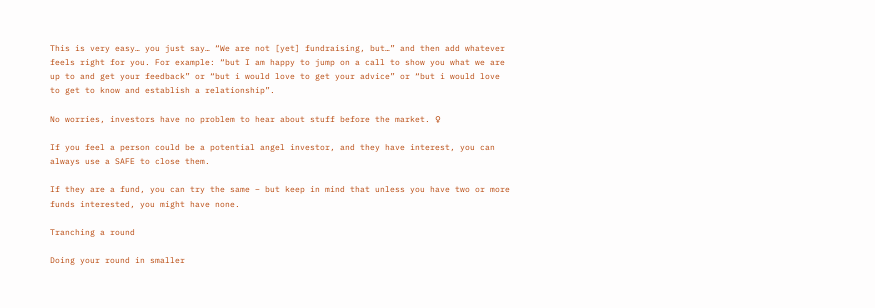This is very easy… you just say… “We are not [yet] fundraising, but…” and then add whatever feels right for you. For example: “but I am happy to jump on a call to show you what we are up to and get your feedback” or “but i would love to get your advice” or “but i would love to get to know and establish a relationship”.

No worries, investors have no problem to hear about stuff before the market. ♀

If you feel a person could be a potential angel investor, and they have interest, you can always use a SAFE to close them.

If they are a fund, you can try the same – but keep in mind that unless you have two or more funds interested, you might have none.

Tranching a round

Doing your round in smaller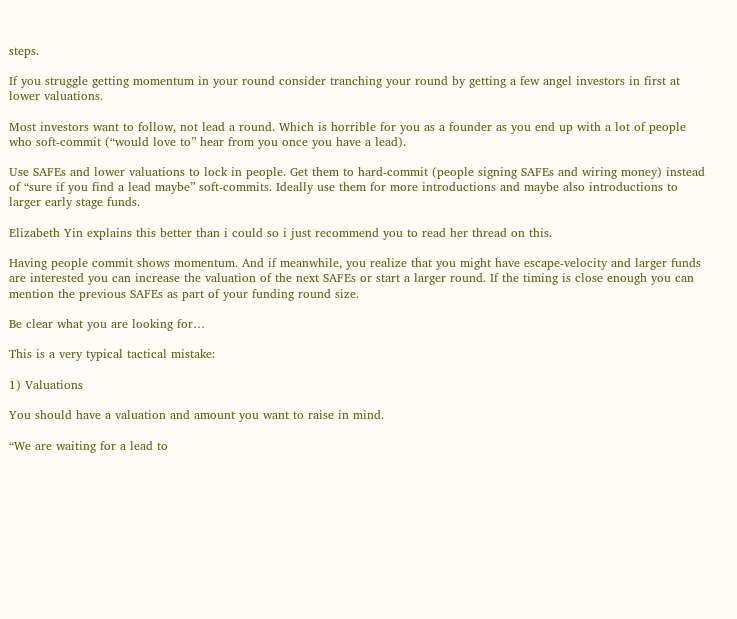steps.

If you struggle getting momentum in your round consider tranching your round by getting a few angel investors in first at lower valuations.

Most investors want to follow, not lead a round. Which is horrible for you as a founder as you end up with a lot of people who soft-commit (“would love to” hear from you once you have a lead).

Use SAFEs and lower valuations to lock in people. Get them to hard-commit (people signing SAFEs and wiring money) instead of “sure if you find a lead maybe” soft-commits. Ideally use them for more introductions and maybe also introductions to larger early stage funds.

Elizabeth Yin explains this better than i could so i just recommend you to read her thread on this.

Having people commit shows momentum. And if meanwhile, you realize that you might have escape-velocity and larger funds are interested you can increase the valuation of the next SAFEs or start a larger round. If the timing is close enough you can mention the previous SAFEs as part of your funding round size.

Be clear what you are looking for…

This is a very typical tactical mistake:

1) Valuations

You should have a valuation and amount you want to raise in mind.

“We are waiting for a lead to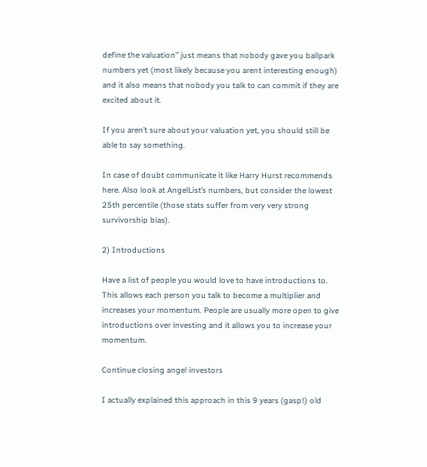define the valuation” just means that nobody gave you ballpark numbers yet (most likely because you arent interesting enough) and it also means that nobody you talk to can commit if they are excited about it.

If you aren’t sure about your valuation yet, you should still be able to say something.

In case of doubt communicate it like Harry Hurst recommends here. Also look at AngelList’s numbers, but consider the lowest 25th percentile (those stats suffer from very very strong survivorship bias).

2) Introductions

Have a list of people you would love to have introductions to. This allows each person you talk to become a multiplier and increases your momentum. People are usually more open to give introductions over investing and it allows you to increase your momentum.

Continue closing angel investors

I actually explained this approach in this 9 years (gasp!) old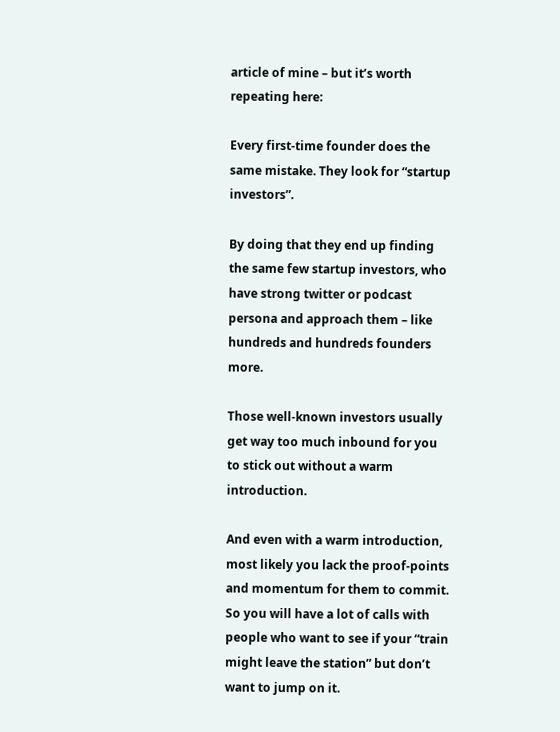article of mine – but it’s worth repeating here:

Every first-time founder does the same mistake. They look for “startup investors”.

By doing that they end up finding the same few startup investors, who have strong twitter or podcast persona and approach them – like hundreds and hundreds founders more.

Those well-known investors usually get way too much inbound for you to stick out without a warm introduction.

And even with a warm introduction, most likely you lack the proof-points and momentum for them to commit. So you will have a lot of calls with people who want to see if your “train might leave the station” but don’t want to jump on it.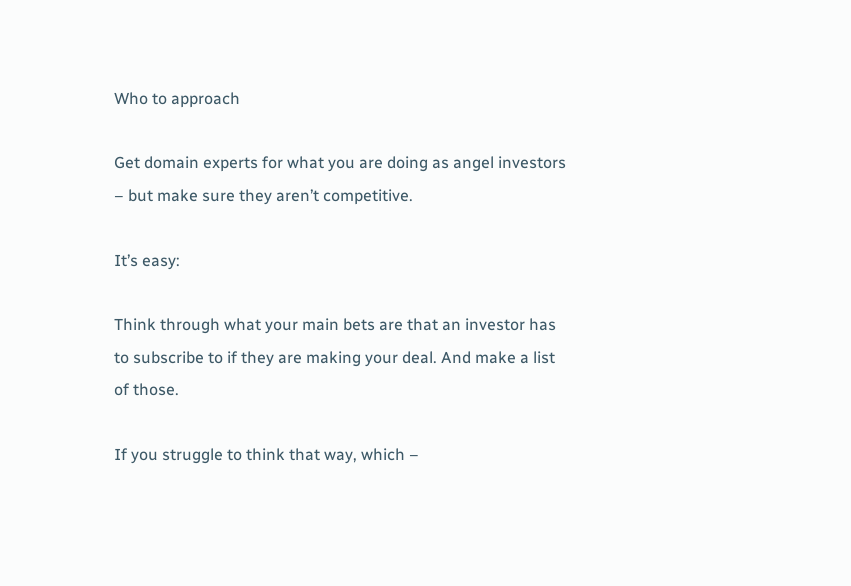Who to approach

Get domain experts for what you are doing as angel investors – but make sure they aren’t competitive.

It’s easy:

Think through what your main bets are that an investor has to subscribe to if they are making your deal. And make a list of those.

If you struggle to think that way, which –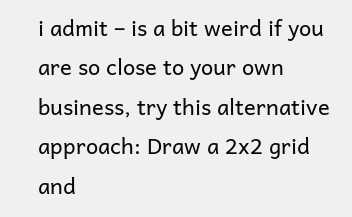i admit – is a bit weird if you are so close to your own business, try this alternative approach: Draw a 2x2 grid and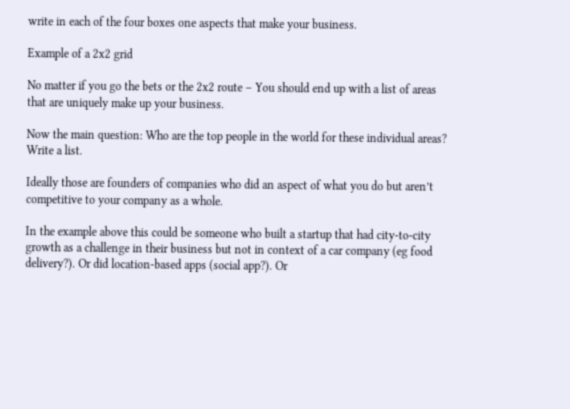write in each of the four boxes one aspects that make your business.

Example of a 2x2 grid

No matter if you go the bets or the 2x2 route – You should end up with a list of areas that are uniquely make up your business.

Now the main question: Who are the top people in the world for these individual areas? Write a list.

Ideally those are founders of companies who did an aspect of what you do but aren’t competitive to your company as a whole.

In the example above this could be someone who built a startup that had city-to-city growth as a challenge in their business but not in context of a car company (eg food delivery?). Or did location-based apps (social app?). Or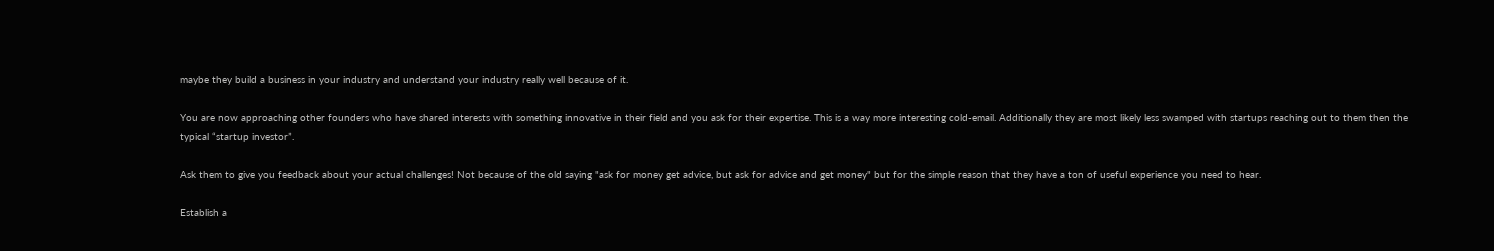maybe they build a business in your industry and understand your industry really well because of it.

You are now approaching other founders who have shared interests with something innovative in their field and you ask for their expertise. This is a way more interesting cold-email. Additionally they are most likely less swamped with startups reaching out to them then the typical “startup investor”.

Ask them to give you feedback about your actual challenges! Not because of the old saying "ask for money get advice, but ask for advice and get money" but for the simple reason that they have a ton of useful experience you need to hear.

Establish a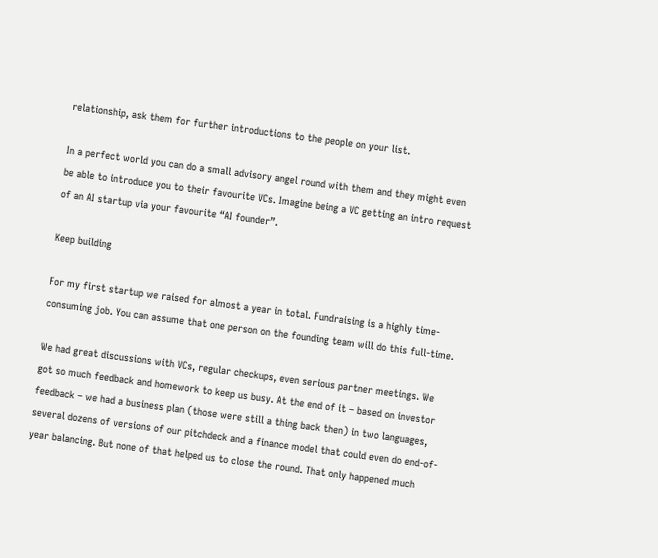relationship, ask them for further introductions to the people on your list.

In a perfect world you can do a small advisory angel round with them and they might even be able to introduce you to their favourite VCs. Imagine being a VC getting an intro request of an AI startup via your favourite “AI founder”.

Keep building

For my first startup we raised for almost a year in total. Fundraising is a highly time-consuming job. You can assume that one person on the founding team will do this full-time.

We had great discussions with VCs, regular checkups, even serious partner meetings. We got so much feedback and homework to keep us busy. At the end of it – based on investor feedback – we had a business plan (those were still a thing back then) in two languages, several dozens of versions of our pitchdeck and a finance model that could even do end-of-year balancing. But none of that helped us to close the round. That only happened much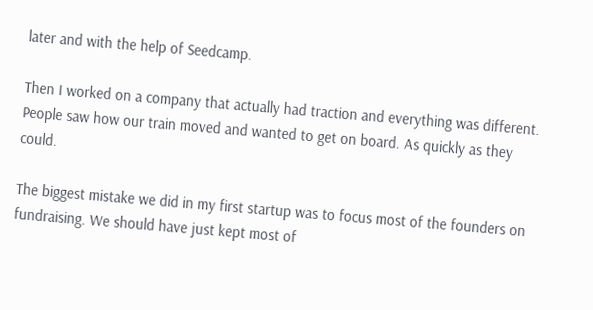later and with the help of Seedcamp.

Then I worked on a company that actually had traction and everything was different. People saw how our train moved and wanted to get on board. As quickly as they could.

The biggest mistake we did in my first startup was to focus most of the founders on fundraising. We should have just kept most of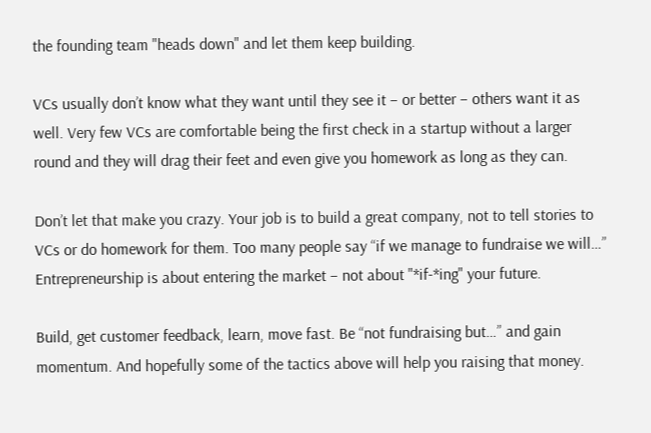the founding team "heads down" and let them keep building.

VCs usually don’t know what they want until they see it – or better – others want it as well. Very few VCs are comfortable being the first check in a startup without a larger round and they will drag their feet and even give you homework as long as they can.

Don’t let that make you crazy. Your job is to build a great company, not to tell stories to VCs or do homework for them. Too many people say “if we manage to fundraise we will…” Entrepreneurship is about entering the market – not about "*if-*ing" your future.

Build, get customer feedback, learn, move fast. Be “not fundraising but…” and gain momentum. And hopefully some of the tactics above will help you raising that money.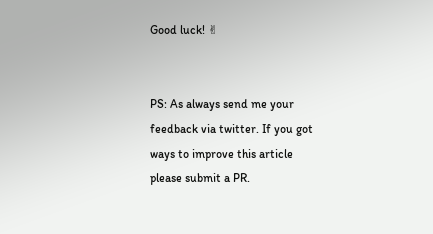Good luck! ✌


PS: As always send me your feedback via twitter. If you got ways to improve this article please submit a PR.